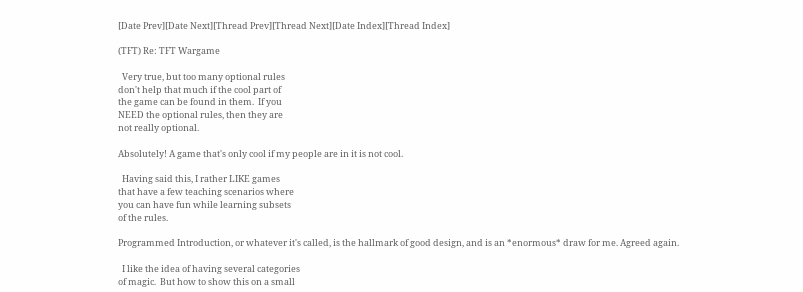[Date Prev][Date Next][Thread Prev][Thread Next][Date Index][Thread Index]

(TFT) Re: TFT Wargame

  Very true, but too many optional rules
don't help that much if the cool part of
the game can be found in them.  If you
NEED the optional rules, then they are
not really optional.

Absolutely! A game that's only cool if my people are in it is not cool.

  Having said this, I rather LIKE games
that have a few teaching scenarios where
you can have fun while learning subsets
of the rules.

Programmed Introduction, or whatever it's called, is the hallmark of good design, and is an *enormous* draw for me. Agreed again.

  I like the idea of having several categories
of magic.  But how to show this on a small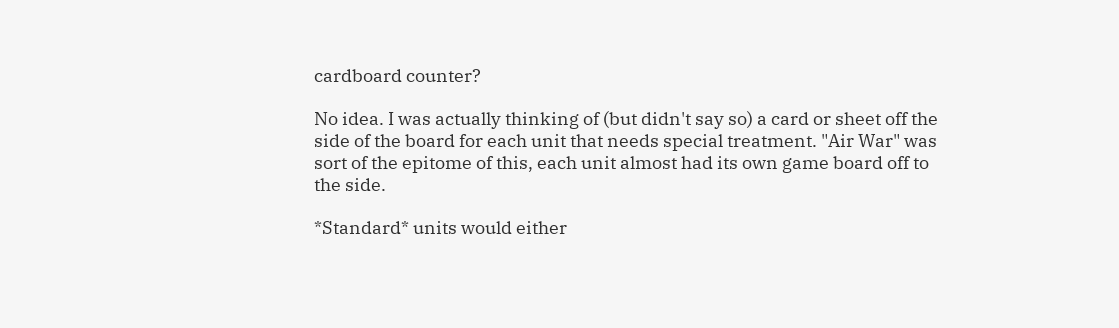cardboard counter?

No idea. I was actually thinking of (but didn't say so) a card or sheet off the side of the board for each unit that needs special treatment. "Air War" was sort of the epitome of this, each unit almost had its own game board off to the side.

*Standard* units would either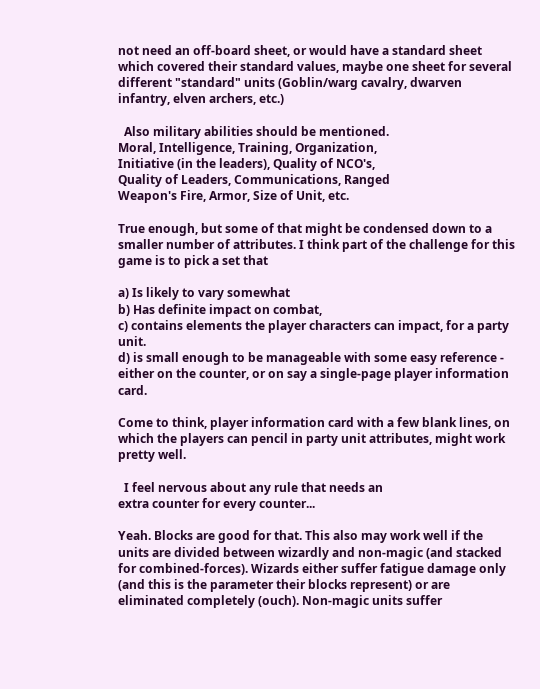not need an off-board sheet, or would have a standard sheet which covered their standard values, maybe one sheet for several different "standard" units (Goblin/warg cavalry, dwarven infantry, elven archers, etc.)

  Also military abilities should be mentioned.
Moral, Intelligence, Training, Organization,
Initiative (in the leaders), Quality of NCO's,
Quality of Leaders, Communications, Ranged
Weapon's Fire, Armor, Size of Unit, etc.

True enough, but some of that might be condensed down to a smaller number of attributes. I think part of the challenge for this game is to pick a set that

a) Is likely to vary somewhat
b) Has definite impact on combat,
c) contains elements the player characters can impact, for a party unit.
d) is small enough to be manageable with some easy reference - either on the counter, or on say a single-page player information card.

Come to think, player information card with a few blank lines, on which the players can pencil in party unit attributes, might work pretty well.

  I feel nervous about any rule that needs an
extra counter for every counter...

Yeah. Blocks are good for that. This also may work well if the units are divided between wizardly and non-magic (and stacked for combined-forces). Wizards either suffer fatigue damage only (and this is the parameter their blocks represent) or are eliminated completely (ouch). Non-magic units suffer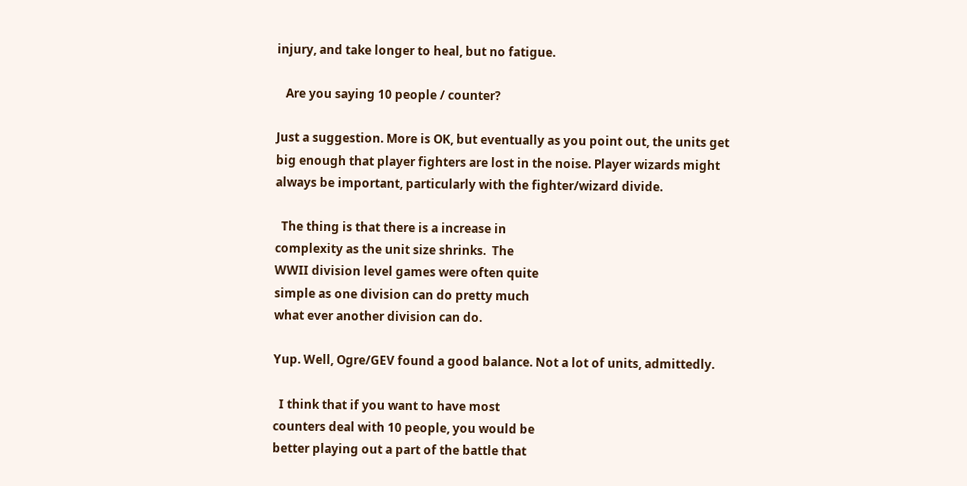injury, and take longer to heal, but no fatigue.

   Are you saying 10 people / counter?

Just a suggestion. More is OK, but eventually as you point out, the units get big enough that player fighters are lost in the noise. Player wizards might always be important, particularly with the fighter/wizard divide.

  The thing is that there is a increase in
complexity as the unit size shrinks.  The
WWII division level games were often quite
simple as one division can do pretty much
what ever another division can do.

Yup. Well, Ogre/GEV found a good balance. Not a lot of units, admittedly.

  I think that if you want to have most
counters deal with 10 people, you would be
better playing out a part of the battle that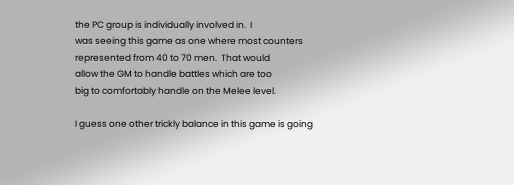the PC group is individually involved in.  I
was seeing this game as one where most counters
represented from 40 to 70 men.  That would
allow the GM to handle battles which are too
big to comfortably handle on the Melee level.

I guess one other trickly balance in this game is going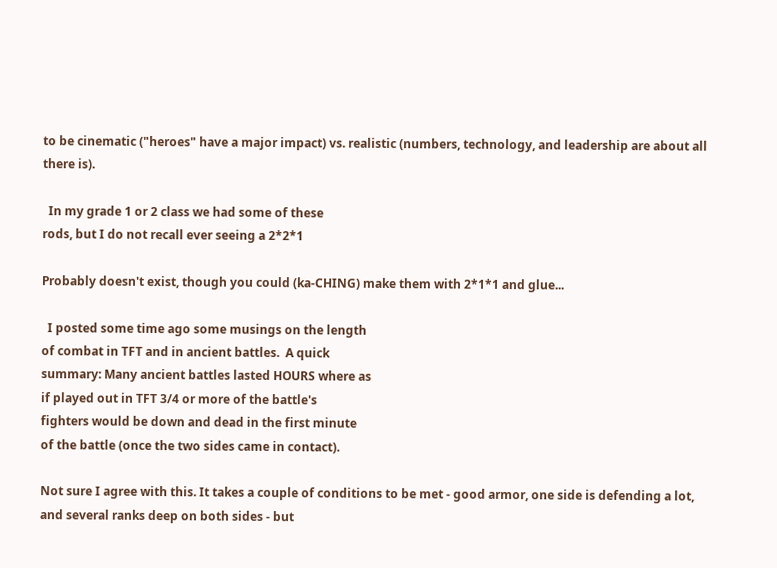to be cinematic ("heroes" have a major impact) vs. realistic (numbers, technology, and leadership are about all there is).

  In my grade 1 or 2 class we had some of these
rods, but I do not recall ever seeing a 2*2*1

Probably doesn't exist, though you could (ka-CHING) make them with 2*1*1 and glue...

  I posted some time ago some musings on the length
of combat in TFT and in ancient battles.  A quick
summary: Many ancient battles lasted HOURS where as
if played out in TFT 3/4 or more of the battle's
fighters would be down and dead in the first minute
of the battle (once the two sides came in contact).

Not sure I agree with this. It takes a couple of conditions to be met - good armor, one side is defending a lot, and several ranks deep on both sides - but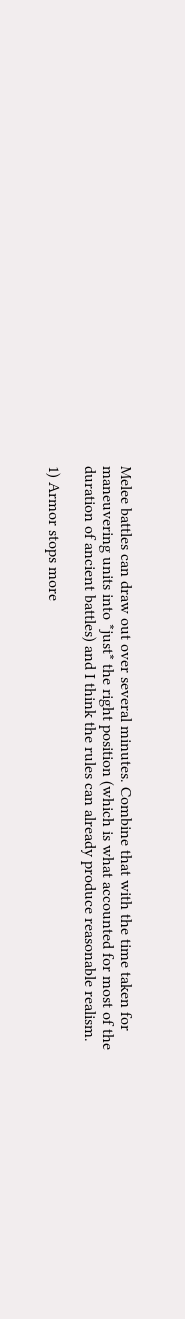Melee battles can draw out over several minutes. Combine that with the time taken for maneuvering units into *just* the right position (which is what accounted for most of the duration of ancient battles) and I think the rules can already produce reasonable realism.

1) Armor stops more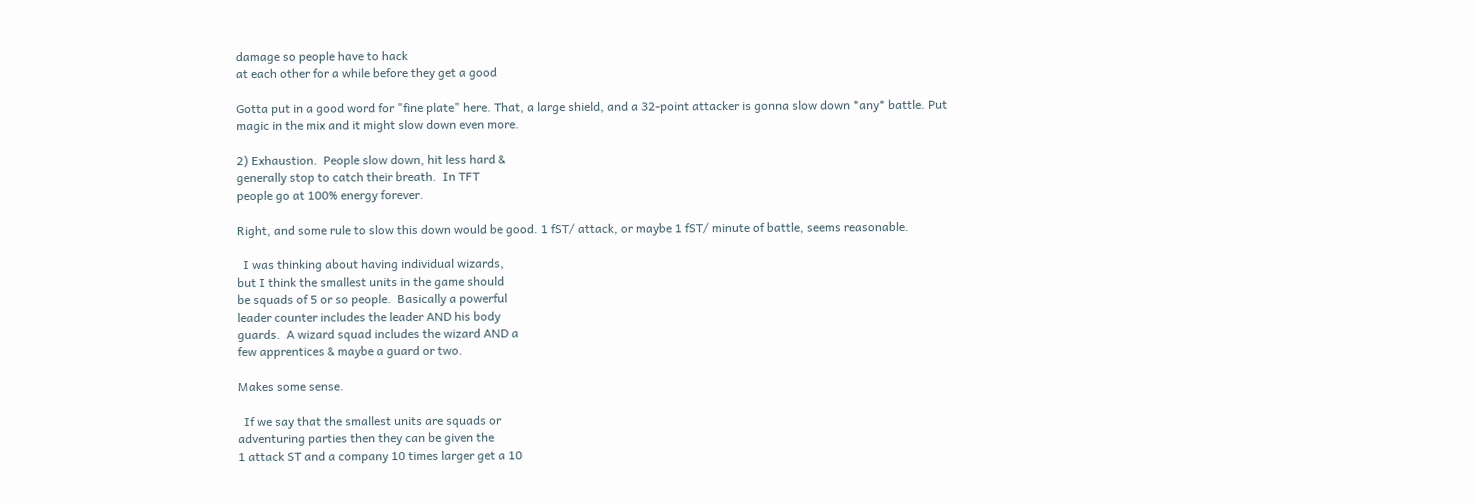damage so people have to hack
at each other for a while before they get a good

Gotta put in a good word for "fine plate" here. That, a large shield, and a 32-point attacker is gonna slow down *any* battle. Put magic in the mix and it might slow down even more.

2) Exhaustion.  People slow down, hit less hard &
generally stop to catch their breath.  In TFT
people go at 100% energy forever.

Right, and some rule to slow this down would be good. 1 fST/ attack, or maybe 1 fST/ minute of battle, seems reasonable.

  I was thinking about having individual wizards,
but I think the smallest units in the game should
be squads of 5 or so people.  Basically a powerful
leader counter includes the leader AND his body
guards.  A wizard squad includes the wizard AND a
few apprentices & maybe a guard or two.

Makes some sense.

  If we say that the smallest units are squads or
adventuring parties then they can be given the
1 attack ST and a company 10 times larger get a 10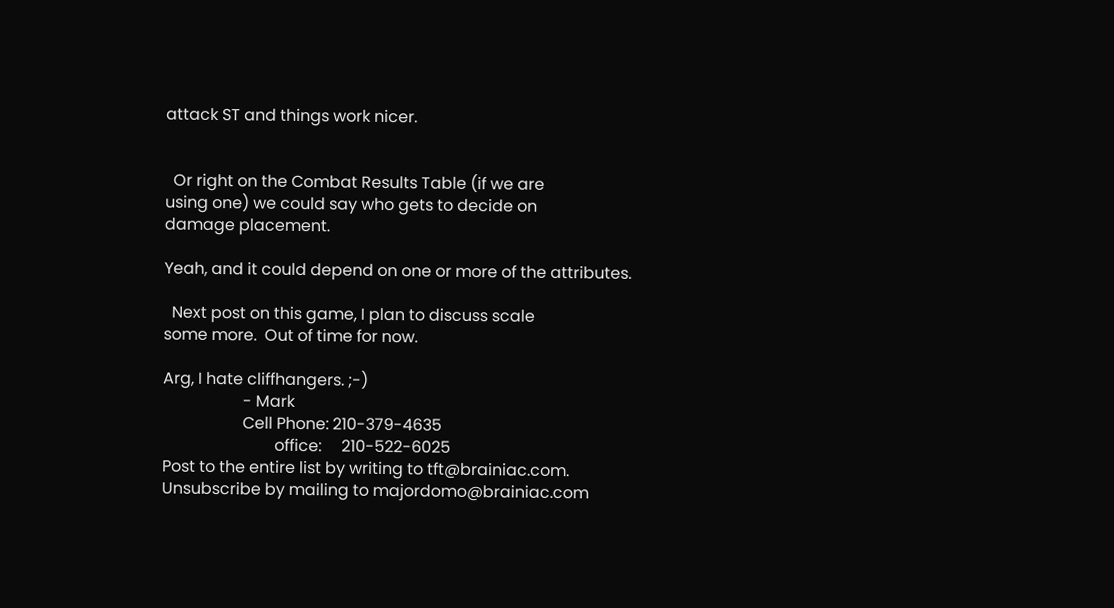attack ST and things work nicer.


  Or right on the Combat Results Table (if we are
using one) we could say who gets to decide on
damage placement.

Yeah, and it could depend on one or more of the attributes.

  Next post on this game, I plan to discuss scale
some more.  Out of time for now.

Arg, I hate cliffhangers. ;-)
                    - Mark
                    Cell Phone: 210-379-4635
                            office:     210-522-6025
Post to the entire list by writing to tft@brainiac.com.
Unsubscribe by mailing to majordomo@brainiac.com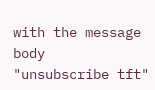with the message body
"unsubscribe tft"